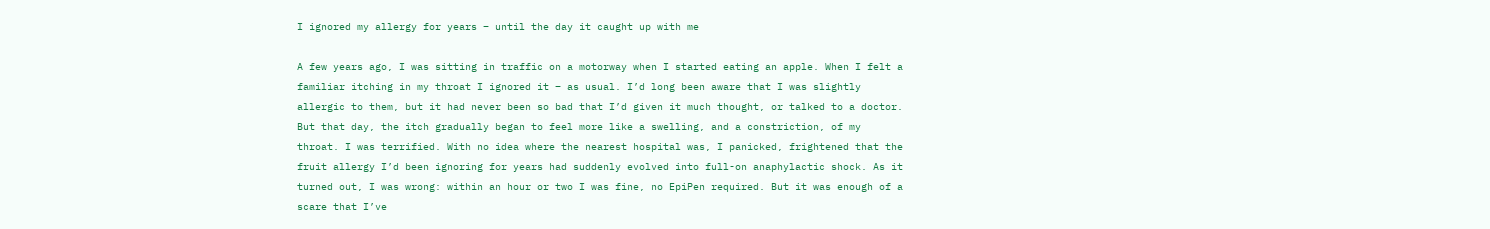I ignored my allergy for years – until the day it caught up with me

A few years ago, I was sitting in traffic on a motorway when I started eating an apple. When I felt a familiar itching in my throat I ignored it – as usual. I’d long been aware that I was slightly allergic to them, but it had never been so bad that I’d given it much thought, or talked to a doctor. But that day, the itch gradually began to feel more like a swelling, and a constriction, of my throat. I was terrified. With no idea where the nearest hospital was, I panicked, frightened that the fruit allergy I’d been ignoring for years had suddenly evolved into full-on anaphylactic shock. As it turned out, I was wrong: within an hour or two I was fine, no EpiPen required. But it was enough of a scare that I’ve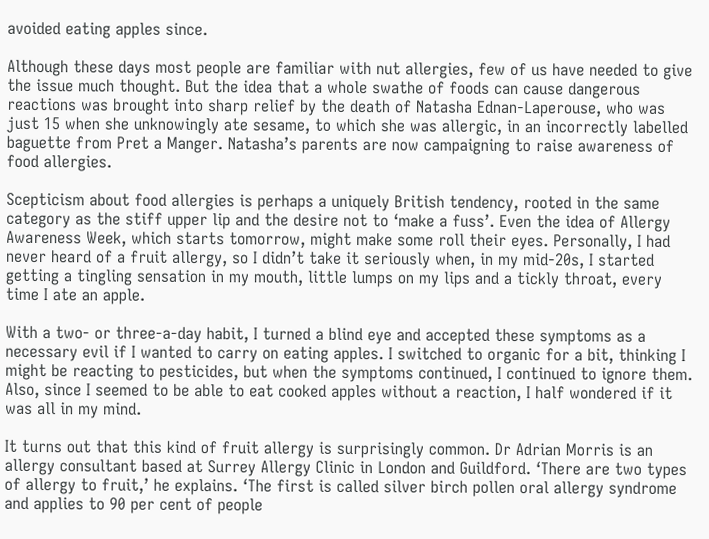avoided eating apples since.

Although these days most people are familiar with nut allergies, few of us have needed to give the issue much thought. But the idea that a whole swathe of foods can cause dangerous reactions was brought into sharp relief by the death of Natasha Ednan-Laperouse, who was just 15 when she unknowingly ate sesame, to which she was allergic, in an incorrectly labelled baguette from Pret a Manger. Natasha’s parents are now campaigning to raise awareness of food allergies.

Scepticism about food allergies is perhaps a uniquely British tendency, rooted in the same category as the stiff upper lip and the desire not to ‘make a fuss’. Even the idea of Allergy Awareness Week, which starts tomorrow, might make some roll their eyes. Personally, I had never heard of a fruit allergy, so I didn’t take it seriously when, in my mid-20s, I started getting a tingling sensation in my mouth, little lumps on my lips and a tickly throat, every time I ate an apple.

With a two- or three-a-day habit, I turned a blind eye and accepted these symptoms as a necessary evil if I wanted to carry on eating apples. I switched to organic for a bit, thinking I might be reacting to pesticides, but when the symptoms continued, I continued to ignore them. Also, since I seemed to be able to eat cooked apples without a reaction, I half wondered if it was all in my mind.

It turns out that this kind of fruit allergy is surprisingly common. Dr Adrian Morris is an allergy consultant based at Surrey Allergy Clinic in London and Guildford. ‘There are two types of allergy to fruit,’ he explains. ‘The first is called silver birch pollen oral allergy syndrome and applies to 90 per cent of people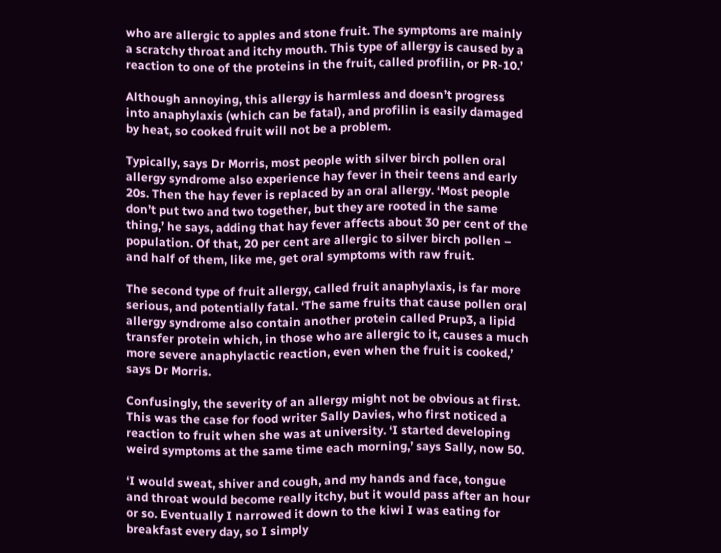who are allergic to apples and stone fruit. The symptoms are mainly a scratchy throat and itchy mouth. This type of allergy is caused by a reaction to one of the proteins in the fruit, called profilin, or PR-10.’

Although annoying, this allergy is harmless and doesn’t progress into anaphylaxis (which can be fatal), and profilin is easily damaged by heat, so cooked fruit will not be a problem.

Typically, says Dr Morris, most people with silver birch pollen oral allergy syndrome also experience hay fever in their teens and early 20s. Then the hay fever is replaced by an oral allergy. ‘Most people don’t put two and two together, but they are rooted in the same thing,’ he says, adding that hay fever affects about 30 per cent of the population. Of that, 20 per cent are allergic to silver birch pollen – and half of them, like me, get oral symptoms with raw fruit.

The second type of fruit allergy, called fruit anaphylaxis, is far more serious, and potentially fatal. ‘The same fruits that cause pollen oral allergy syndrome also contain another protein called Prup3, a lipid transfer protein which, in those who are allergic to it, causes a much more severe anaphylactic reaction, even when the fruit is cooked,’ says Dr Morris.

Confusingly, the severity of an allergy might not be obvious at first. This was the case for food writer Sally Davies, who first noticed a reaction to fruit when she was at university. ‘I started developing weird symptoms at the same time each morning,’ says Sally, now 50.

‘I would sweat, shiver and cough, and my hands and face, tongue and throat would become really itchy, but it would pass after an hour or so. Eventually I narrowed it down to the kiwi I was eating for breakfast every day, so I simply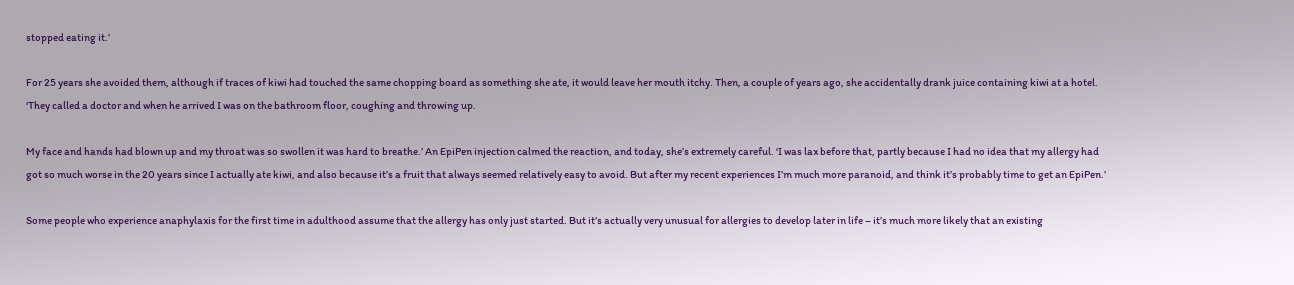stopped eating it.’

For 25 years she avoided them, although if traces of kiwi had touched the same chopping board as something she ate, it would leave her mouth itchy. Then, a couple of years ago, she accidentally drank juice containing kiwi at a hotel. ‘They called a doctor and when he arrived I was on the bathroom floor, coughing and throwing up.

My face and hands had blown up and my throat was so swollen it was hard to breathe.’ An EpiPen injection calmed the reaction, and today, she’s extremely careful. ‘I was lax before that, partly because I had no idea that my allergy had got so much worse in the 20 years since I actually ate kiwi, and also because it’s a fruit that always seemed relatively easy to avoid. But after my recent experiences I’m much more paranoid, and think it’s probably time to get an EpiPen.’

Some people who experience anaphylaxis for the first time in adulthood assume that the allergy has only just started. But it’s actually very unusual for allergies to develop later in life – it’s much more likely that an existing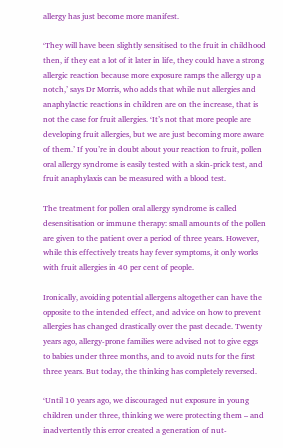allergy has just become more manifest.

‘They will have been slightly sensitised to the fruit in childhood then, if they eat a lot of it later in life, they could have a strong allergic reaction because more exposure ramps the allergy up a notch,’ says Dr Morris, who adds that while nut allergies and anaphylactic reactions in children are on the increase, that is not the case for fruit allergies. ‘It’s not that more people are developing fruit allergies, but we are just becoming more aware of them.’ If you’re in doubt about your reaction to fruit, pollen oral allergy syndrome is easily tested with a skin-prick test, and fruit anaphylaxis can be measured with a blood test.

The treatment for pollen oral allergy syndrome is called desensitisation or immune therapy: small amounts of the pollen are given to the patient over a period of three years. However, while this effectively treats hay fever symptoms, it only works with fruit allergies in 40 per cent of people.

Ironically, avoiding potential allergens altogether can have the opposite to the intended effect, and advice on how to prevent allergies has changed drastically over the past decade. Twenty years ago, allergy-prone families were advised not to give eggs to babies under three months, and to avoid nuts for the first three years. But today, the thinking has completely reversed.

‘Until 10 years ago, we discouraged nut exposure in young children under three, thinking we were protecting them – and inadvertently this error created a generation of nut-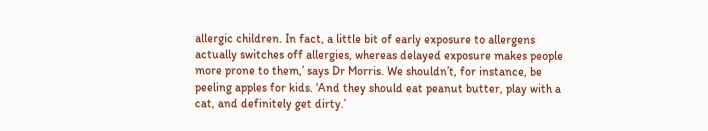allergic children. In fact, a little bit of early exposure to allergens actually switches off allergies, whereas delayed exposure makes people more prone to them,’ says Dr Morris. We shouldn’t, for instance, be peeling apples for kids. ‘And they should eat peanut butter, play with a cat, and definitely get dirty.’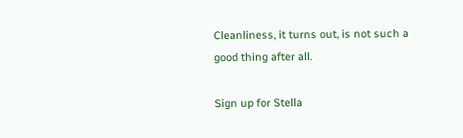Cleanliness, it turns out, is not such a good thing after all.

Sign up for Stella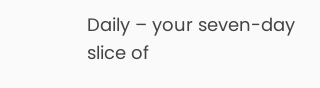Daily – your seven-day slice of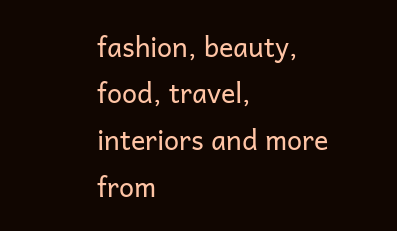fashion, beauty, food, travel, interiors and more from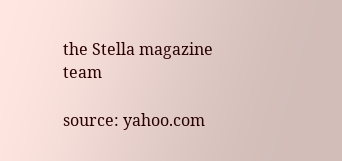the Stella magazine team

source: yahoo.com